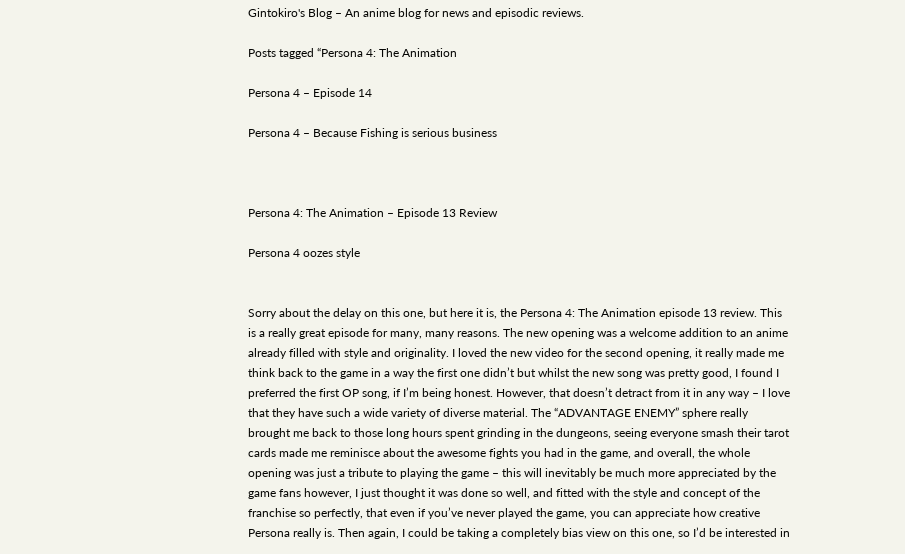Gintokiro's Blog – An anime blog for news and episodic reviews.

Posts tagged “Persona 4: The Animation

Persona 4 – Episode 14

Persona 4 – Because Fishing is serious business



Persona 4: The Animation – Episode 13 Review

Persona 4 oozes style


Sorry about the delay on this one, but here it is, the Persona 4: The Animation episode 13 review. This is a really great episode for many, many reasons. The new opening was a welcome addition to an anime already filled with style and originality. I loved the new video for the second opening, it really made me think back to the game in a way the first one didn’t but whilst the new song was pretty good, I found I preferred the first OP song, if I’m being honest. However, that doesn’t detract from it in any way – I love that they have such a wide variety of diverse material. The “ADVANTAGE ENEMY” sphere really brought me back to those long hours spent grinding in the dungeons, seeing everyone smash their tarot cards made me reminisce about the awesome fights you had in the game, and overall, the whole opening was just a tribute to playing the game – this will inevitably be much more appreciated by the game fans however, I just thought it was done so well, and fitted with the style and concept of the franchise so perfectly, that even if you’ve never played the game, you can appreciate how creative Persona really is. Then again, I could be taking a completely bias view on this one, so I’d be interested in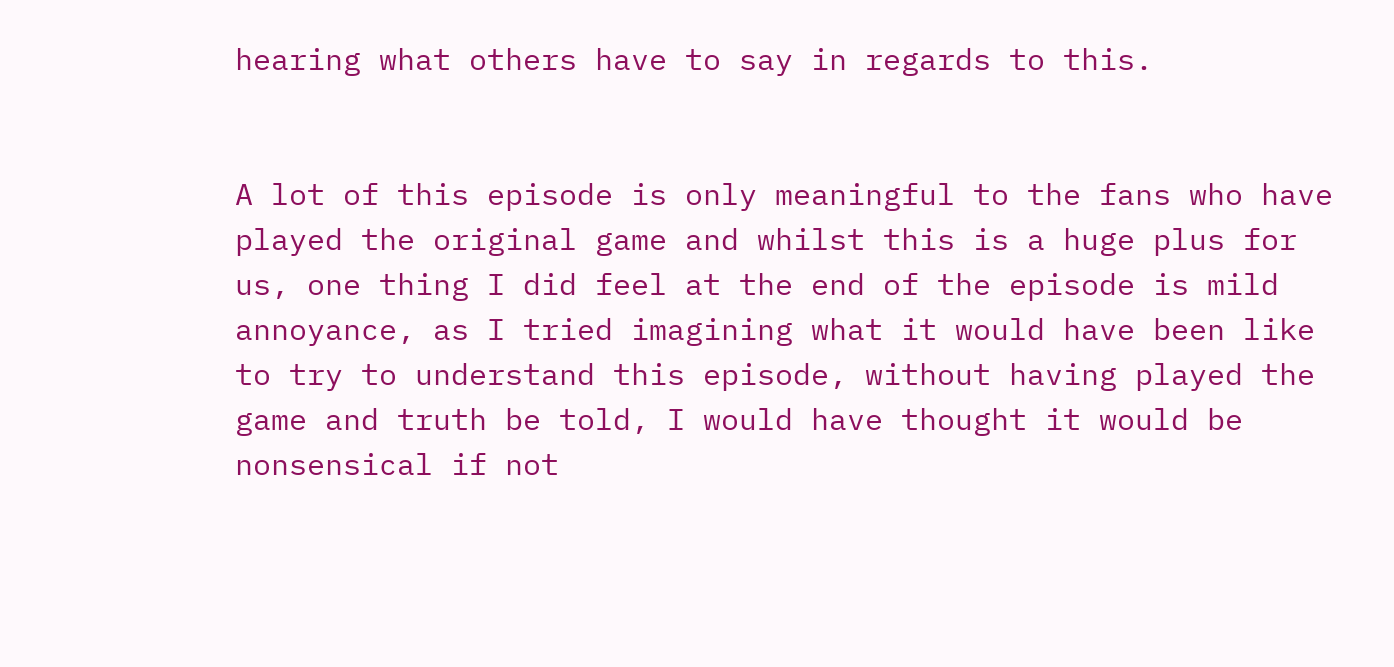hearing what others have to say in regards to this.


A lot of this episode is only meaningful to the fans who have played the original game and whilst this is a huge plus for us, one thing I did feel at the end of the episode is mild annoyance, as I tried imagining what it would have been like to try to understand this episode, without having played the game and truth be told, I would have thought it would be nonsensical if not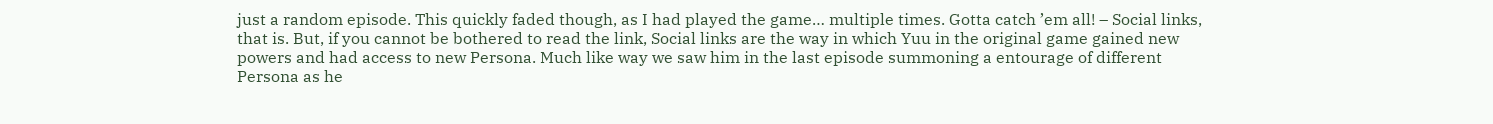just a random episode. This quickly faded though, as I had played the game… multiple times. Gotta catch ’em all! – Social links, that is. But, if you cannot be bothered to read the link, Social links are the way in which Yuu in the original game gained new powers and had access to new Persona. Much like way we saw him in the last episode summoning a entourage of different Persona as he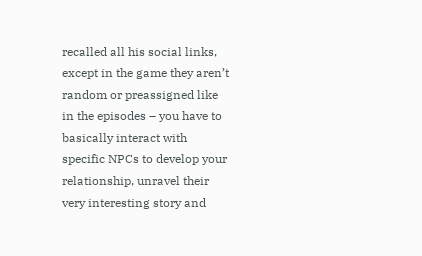recalled all his social links, except in the game they aren’t random or preassigned like in the episodes – you have to basically interact with specific NPCs to develop your relationship, unravel their very interesting story and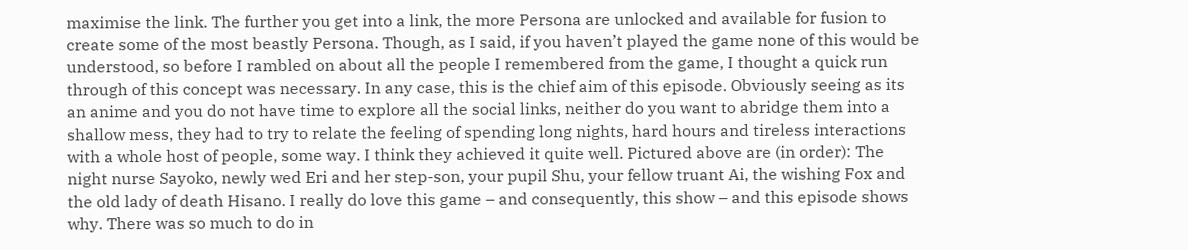maximise the link. The further you get into a link, the more Persona are unlocked and available for fusion to create some of the most beastly Persona. Though, as I said, if you haven’t played the game none of this would be understood, so before I rambled on about all the people I remembered from the game, I thought a quick run through of this concept was necessary. In any case, this is the chief aim of this episode. Obviously seeing as its an anime and you do not have time to explore all the social links, neither do you want to abridge them into a shallow mess, they had to try to relate the feeling of spending long nights, hard hours and tireless interactions with a whole host of people, some way. I think they achieved it quite well. Pictured above are (in order): The night nurse Sayoko, newly wed Eri and her step-son, your pupil Shu, your fellow truant Ai, the wishing Fox and the old lady of death Hisano. I really do love this game – and consequently, this show – and this episode shows why. There was so much to do in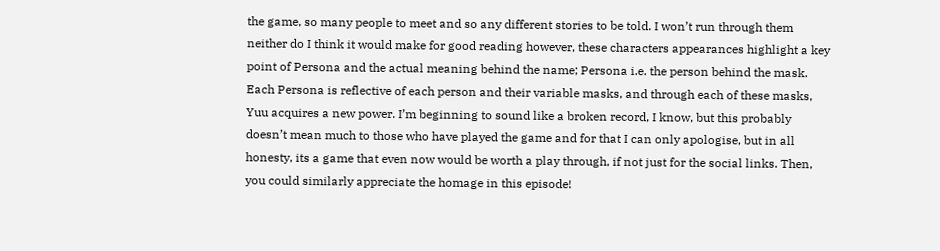the game, so many people to meet and so any different stories to be told. I won’t run through them neither do I think it would make for good reading however, these characters appearances highlight a key point of Persona and the actual meaning behind the name; Persona i.e. the person behind the mask. Each Persona is reflective of each person and their variable masks, and through each of these masks, Yuu acquires a new power. I’m beginning to sound like a broken record, I know, but this probably doesn’t mean much to those who have played the game and for that I can only apologise, but in all honesty, its a game that even now would be worth a play through, if not just for the social links. Then, you could similarly appreciate the homage in this episode!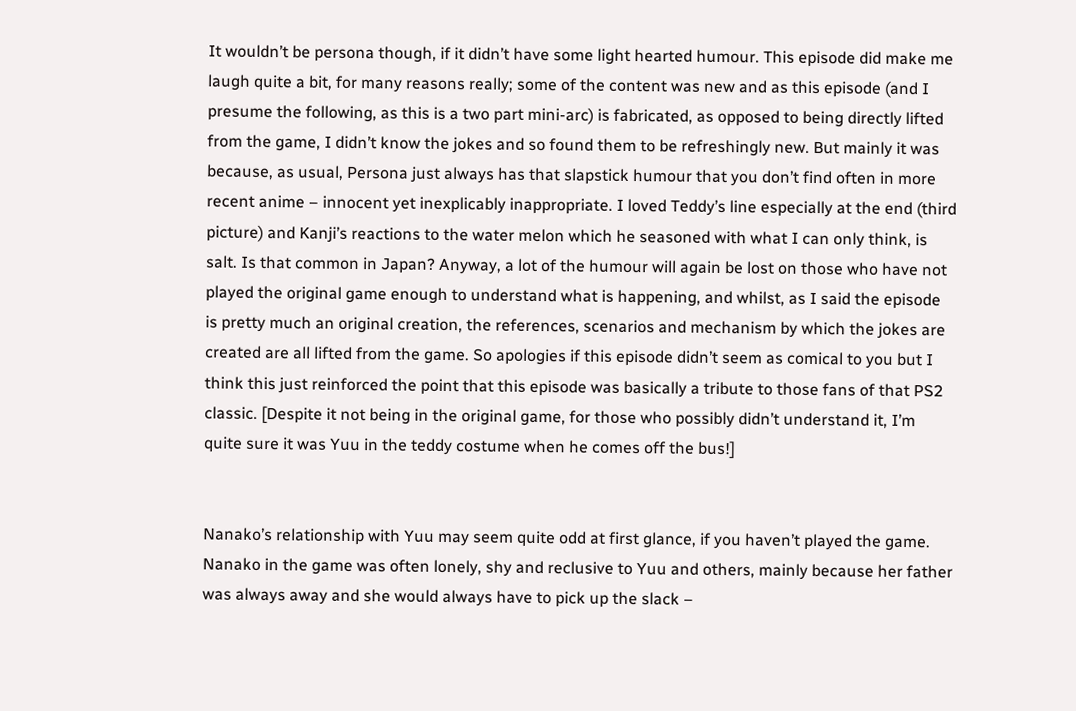It wouldn’t be persona though, if it didn’t have some light hearted humour. This episode did make me laugh quite a bit, for many reasons really; some of the content was new and as this episode (and I presume the following, as this is a two part mini-arc) is fabricated, as opposed to being directly lifted from the game, I didn’t know the jokes and so found them to be refreshingly new. But mainly it was because, as usual, Persona just always has that slapstick humour that you don’t find often in more recent anime – innocent yet inexplicably inappropriate. I loved Teddy’s line especially at the end (third picture) and Kanji’s reactions to the water melon which he seasoned with what I can only think, is salt. Is that common in Japan? Anyway, a lot of the humour will again be lost on those who have not played the original game enough to understand what is happening, and whilst, as I said the episode is pretty much an original creation, the references, scenarios and mechanism by which the jokes are created are all lifted from the game. So apologies if this episode didn’t seem as comical to you but I think this just reinforced the point that this episode was basically a tribute to those fans of that PS2 classic. [Despite it not being in the original game, for those who possibly didn’t understand it, I’m quite sure it was Yuu in the teddy costume when he comes off the bus!]


Nanako’s relationship with Yuu may seem quite odd at first glance, if you haven’t played the game. Nanako in the game was often lonely, shy and reclusive to Yuu and others, mainly because her father was always away and she would always have to pick up the slack –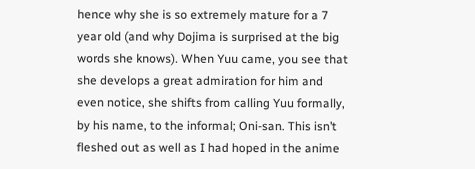hence why she is so extremely mature for a 7 year old (and why Dojima is surprised at the big words she knows). When Yuu came, you see that she develops a great admiration for him and even notice, she shifts from calling Yuu formally, by his name, to the informal; Oni-san. This isn’t fleshed out as well as I had hoped in the anime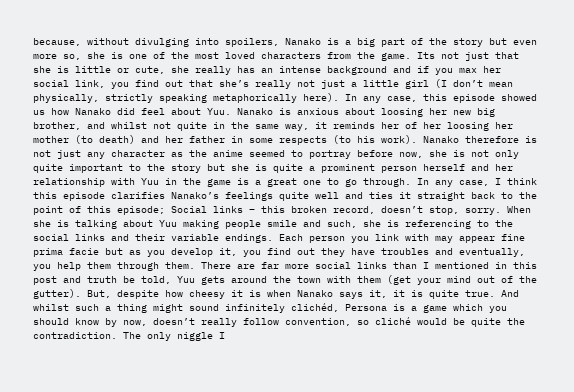because, without divulging into spoilers, Nanako is a big part of the story but even more so, she is one of the most loved characters from the game. Its not just that she is little or cute, she really has an intense background and if you max her social link, you find out that she’s really not just a little girl (I don’t mean physically, strictly speaking metaphorically here). In any case, this episode showed us how Nanako did feel about Yuu. Nanako is anxious about loosing her new big brother, and whilst not quite in the same way, it reminds her of her loosing her mother (to death) and her father in some respects (to his work). Nanako therefore is not just any character as the anime seemed to portray before now, she is not only quite important to the story but she is quite a prominent person herself and her relationship with Yuu in the game is a great one to go through. In any case, I think this episode clarifies Nanako’s feelings quite well and ties it straight back to the point of this episode; Social links – this broken record, doesn’t stop, sorry. When she is talking about Yuu making people smile and such, she is referencing to the social links and their variable endings. Each person you link with may appear fine prima facie but as you develop it, you find out they have troubles and eventually, you help them through them. There are far more social links than I mentioned in this post and truth be told, Yuu gets around the town with them (get your mind out of the gutter). But, despite how cheesy it is when Nanako says it, it is quite true. And whilst such a thing might sound infinitely clichéd, Persona is a game which you should know by now, doesn’t really follow convention, so cliché would be quite the contradiction. The only niggle I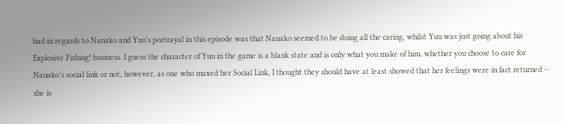had in regards to Nanako and Yuu’s portrayal in this episode was that Nanako seemed to be doing all the caring, whilst Yuu was just going about his Explosive Fishing! business. I guess the character of Yuu in the game is a blank state and is only what you make of him, whether you choose to care for Nanako’s social link or not, however, as one who maxed her Social Link, I thought they should have at least showed that her feelings were in fact returned – she is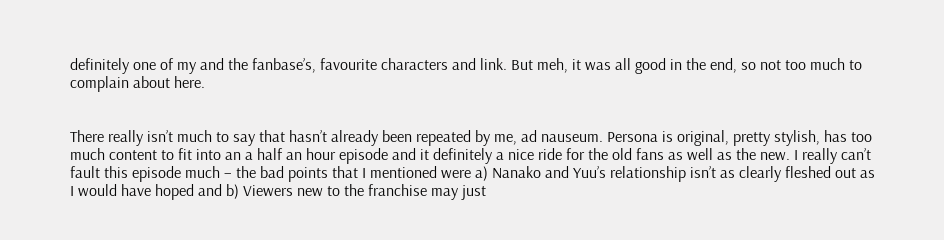definitely one of my and the fanbase’s, favourite characters and link. But meh, it was all good in the end, so not too much to complain about here.


There really isn’t much to say that hasn’t already been repeated by me, ad nauseum. Persona is original, pretty stylish, has too much content to fit into an a half an hour episode and it definitely a nice ride for the old fans as well as the new. I really can’t fault this episode much – the bad points that I mentioned were a) Nanako and Yuu’s relationship isn’t as clearly fleshed out as I would have hoped and b) Viewers new to the franchise may just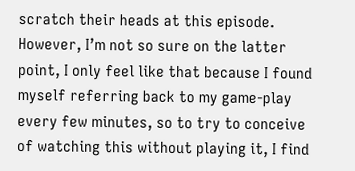scratch their heads at this episode. However, I’m not so sure on the latter point, I only feel like that because I found myself referring back to my game-play every few minutes, so to try to conceive of watching this without playing it, I find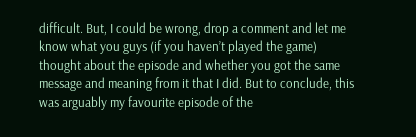difficult. But, I could be wrong, drop a comment and let me know what you guys (if you haven’t played the game) thought about the episode and whether you got the same message and meaning from it that I did. But to conclude, this was arguably my favourite episode of the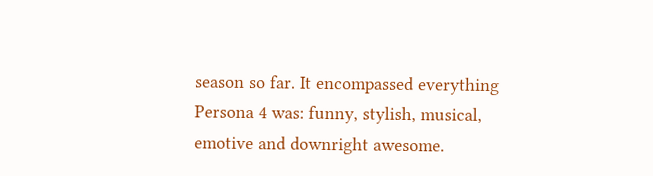season so far. It encompassed everything Persona 4 was: funny, stylish, musical, emotive and downright awesome.